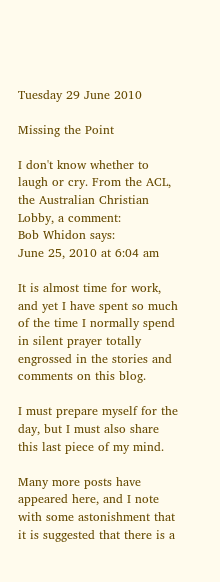Tuesday 29 June 2010

Missing the Point

I don't know whether to laugh or cry. From the ACL, the Australian Christian Lobby, a comment:
Bob Whidon says:
June 25, 2010 at 6:04 am

It is almost time for work, and yet I have spent so much of the time I normally spend in silent prayer totally engrossed in the stories and comments on this blog.

I must prepare myself for the day, but I must also share this last piece of my mind.

Many more posts have appeared here, and I note with some astonishment that it is suggested that there is a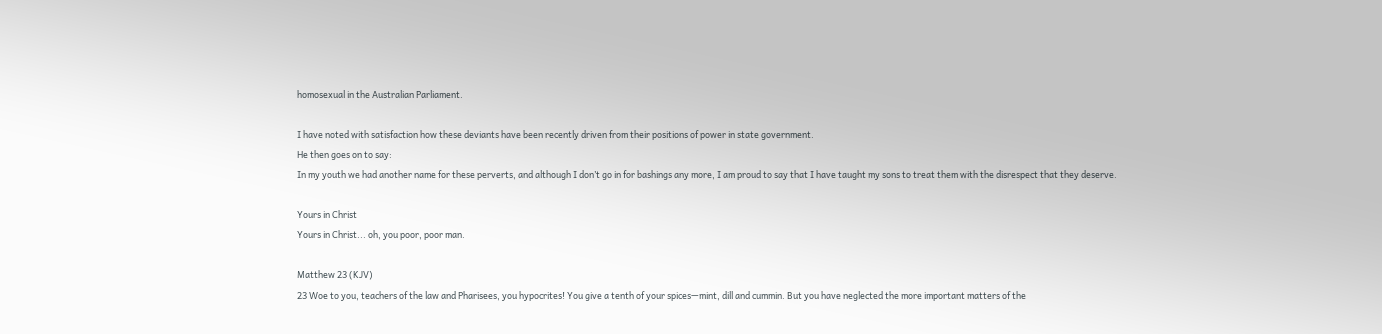homosexual in the Australian Parliament.

I have noted with satisfaction how these deviants have been recently driven from their positions of power in state government.
He then goes on to say:
In my youth we had another name for these perverts, and although I don’t go in for bashings any more, I am proud to say that I have taught my sons to treat them with the disrespect that they deserve.

Yours in Christ
Yours in Christ... oh, you poor, poor man.

Matthew 23 (KJV)
23 Woe to you, teachers of the law and Pharisees, you hypocrites! You give a tenth of your spices—mint, dill and cummin. But you have neglected the more important matters of the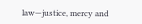law—justice, mercy and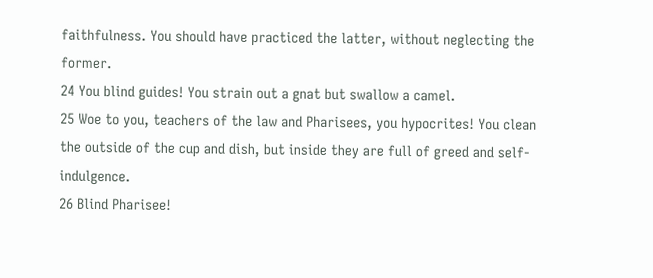faithfulness. You should have practiced the latter, without neglecting the former.
24 You blind guides! You strain out a gnat but swallow a camel.
25 Woe to you, teachers of the law and Pharisees, you hypocrites! You clean the outside of the cup and dish, but inside they are full of greed and self-indulgence.
26 Blind Pharisee!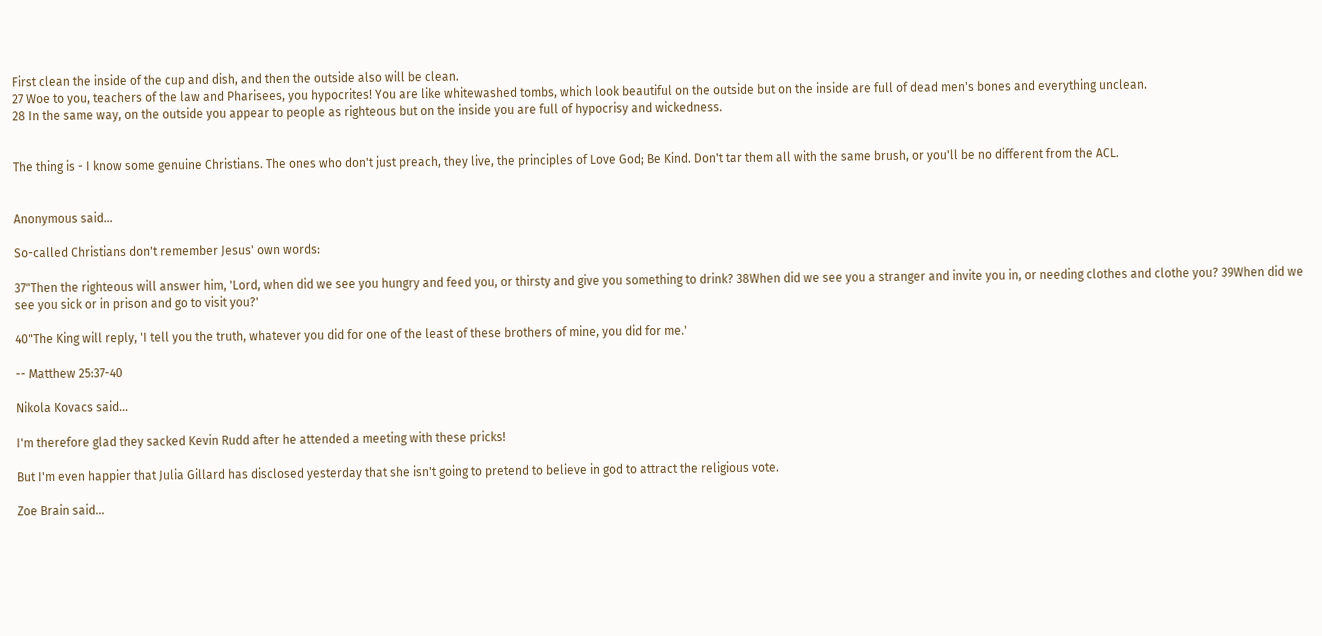First clean the inside of the cup and dish, and then the outside also will be clean.
27 Woe to you, teachers of the law and Pharisees, you hypocrites! You are like whitewashed tombs, which look beautiful on the outside but on the inside are full of dead men's bones and everything unclean.
28 In the same way, on the outside you appear to people as righteous but on the inside you are full of hypocrisy and wickedness.


The thing is - I know some genuine Christians. The ones who don't just preach, they live, the principles of Love God; Be Kind. Don't tar them all with the same brush, or you'll be no different from the ACL.


Anonymous said...

So-called Christians don't remember Jesus' own words:

37"Then the righteous will answer him, 'Lord, when did we see you hungry and feed you, or thirsty and give you something to drink? 38When did we see you a stranger and invite you in, or needing clothes and clothe you? 39When did we see you sick or in prison and go to visit you?'

40"The King will reply, 'I tell you the truth, whatever you did for one of the least of these brothers of mine, you did for me.'

-- Matthew 25:37-40

Nikola Kovacs said...

I'm therefore glad they sacked Kevin Rudd after he attended a meeting with these pricks!

But I'm even happier that Julia Gillard has disclosed yesterday that she isn't going to pretend to believe in god to attract the religious vote.

Zoe Brain said...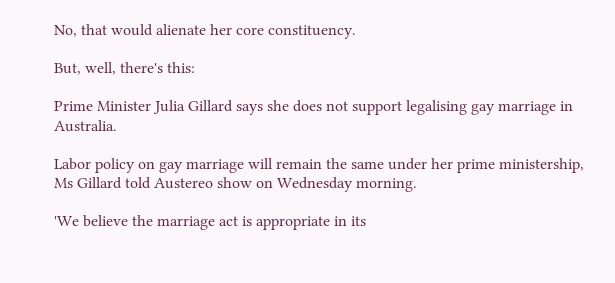No, that would alienate her core constituency.

But, well, there's this:

Prime Minister Julia Gillard says she does not support legalising gay marriage in Australia.

Labor policy on gay marriage will remain the same under her prime ministership, Ms Gillard told Austereo show on Wednesday morning.

'We believe the marriage act is appropriate in its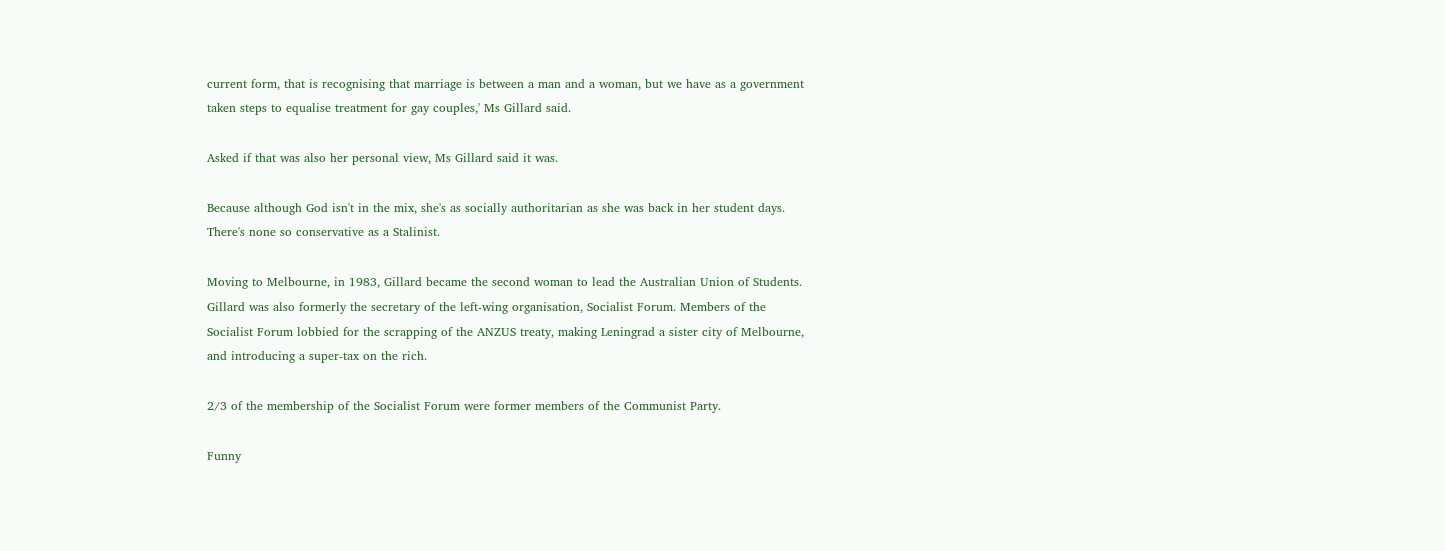current form, that is recognising that marriage is between a man and a woman, but we have as a government taken steps to equalise treatment for gay couples,' Ms Gillard said.

Asked if that was also her personal view, Ms Gillard said it was.

Because although God isn't in the mix, she's as socially authoritarian as she was back in her student days. There's none so conservative as a Stalinist.

Moving to Melbourne, in 1983, Gillard became the second woman to lead the Australian Union of Students. Gillard was also formerly the secretary of the left-wing organisation, Socialist Forum. Members of the Socialist Forum lobbied for the scrapping of the ANZUS treaty, making Leningrad a sister city of Melbourne, and introducing a super-tax on the rich.

2/3 of the membership of the Socialist Forum were former members of the Communist Party.

Funny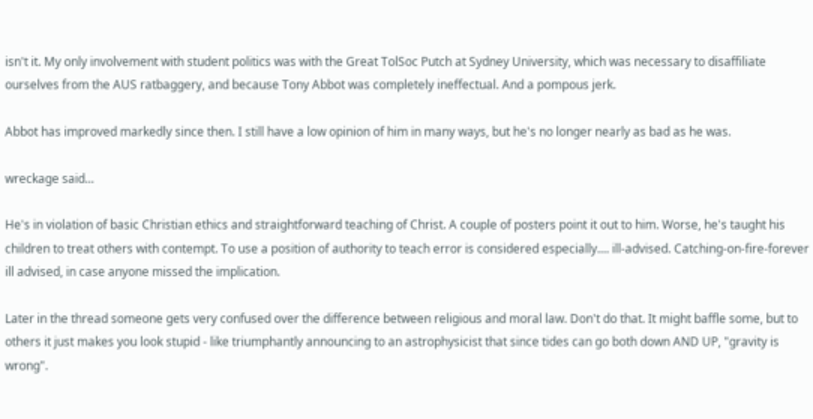isn't it. My only involvement with student politics was with the Great TolSoc Putch at Sydney University, which was necessary to disaffiliate ourselves from the AUS ratbaggery, and because Tony Abbot was completely ineffectual. And a pompous jerk.

Abbot has improved markedly since then. I still have a low opinion of him in many ways, but he's no longer nearly as bad as he was.

wreckage said...

He's in violation of basic Christian ethics and straightforward teaching of Christ. A couple of posters point it out to him. Worse, he's taught his children to treat others with contempt. To use a position of authority to teach error is considered especially.... ill-advised. Catching-on-fire-forever ill advised, in case anyone missed the implication.

Later in the thread someone gets very confused over the difference between religious and moral law. Don't do that. It might baffle some, but to others it just makes you look stupid - like triumphantly announcing to an astrophysicist that since tides can go both down AND UP, "gravity is wrong".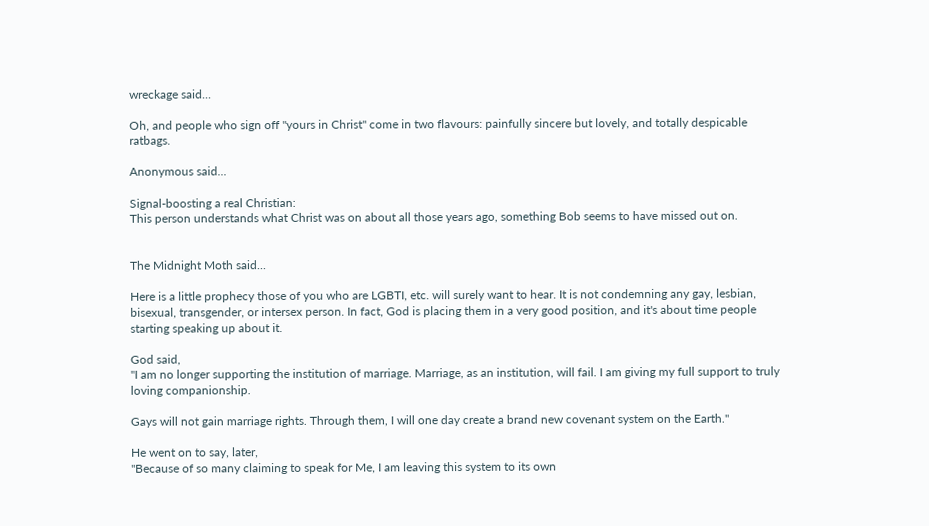wreckage said...

Oh, and people who sign off "yours in Christ" come in two flavours: painfully sincere but lovely, and totally despicable ratbags.

Anonymous said...

Signal-boosting a real Christian:
This person understands what Christ was on about all those years ago, something Bob seems to have missed out on.


The Midnight Moth said...

Here is a little prophecy those of you who are LGBTI, etc. will surely want to hear. It is not condemning any gay, lesbian, bisexual, transgender, or intersex person. In fact, God is placing them in a very good position, and it's about time people starting speaking up about it.

God said,
"I am no longer supporting the institution of marriage. Marriage, as an institution, will fail. I am giving my full support to truly loving companionship.

Gays will not gain marriage rights. Through them, I will one day create a brand new covenant system on the Earth."

He went on to say, later,
"Because of so many claiming to speak for Me, I am leaving this system to its own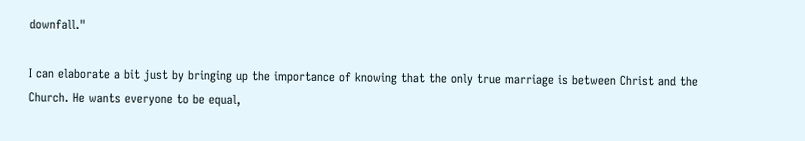downfall."

I can elaborate a bit just by bringing up the importance of knowing that the only true marriage is between Christ and the Church. He wants everyone to be equal,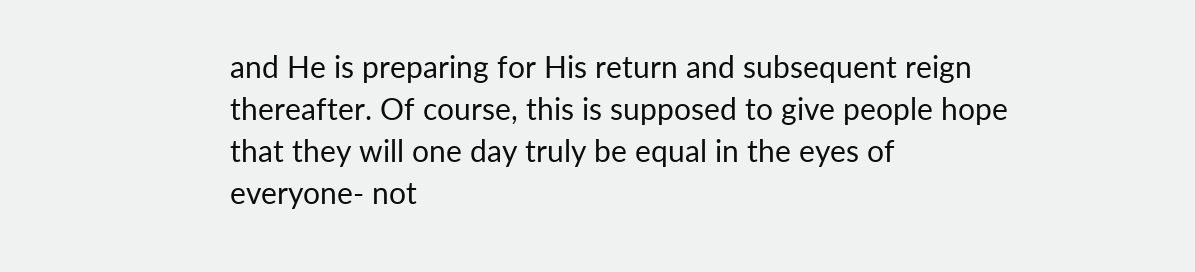and He is preparing for His return and subsequent reign thereafter. Of course, this is supposed to give people hope that they will one day truly be equal in the eyes of everyone- not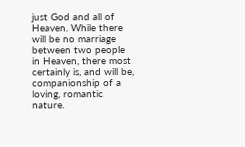just God and all of Heaven. While there will be no marriage between two people in Heaven, there most certainly is, and will be, companionship of a loving, romantic nature.